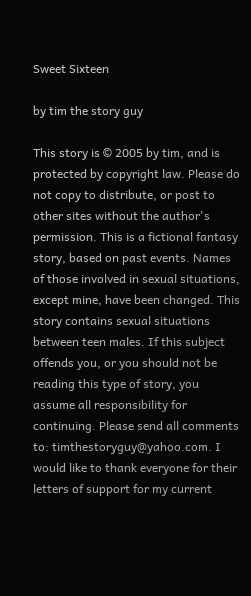Sweet Sixteen

by tim the story guy

This story is © 2005 by tim, and is protected by copyright law. Please do not copy to distribute, or post to other sites without the author's permission. This is a fictional fantasy story, based on past events. Names of those involved in sexual situations, except mine, have been changed. This story contains sexual situations between teen males. If this subject offends you, or you should not be reading this type of story, you assume all responsibility for continuing. Please send all comments to: timthestoryguy@yahoo.com. I would like to thank everyone for their letters of support for my current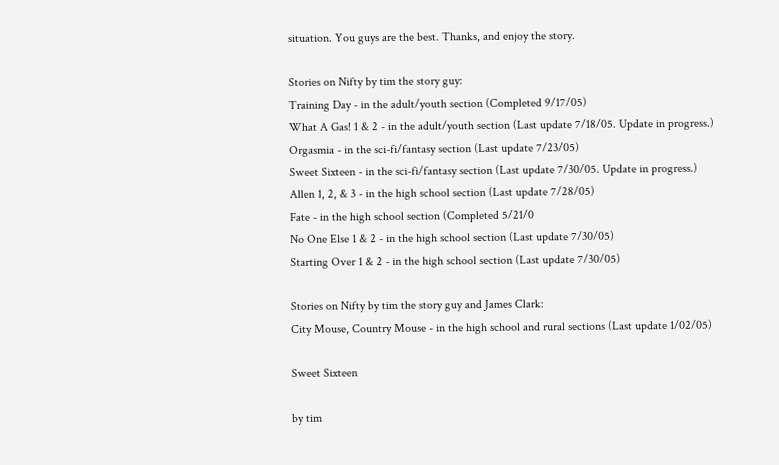situation. You guys are the best. Thanks, and enjoy the story.

Stories on Nifty by tim the story guy:
Training Day - in the adult/youth section (Completed 9/17/05)
What A Gas! 1 & 2 - in the adult/youth section (Last update 7/18/05. Update in progress.)
Orgasmia - in the sci-fi/fantasy section (Last update 7/23/05)
Sweet Sixteen - in the sci-fi/fantasy section (Last update 7/30/05. Update in progress.)
Allen 1, 2, & 3 - in the high school section (Last update 7/28/05)
Fate - in the high school section (Completed 5/21/0
No One Else 1 & 2 - in the high school section (Last update 7/30/05)
Starting Over 1 & 2 - in the high school section (Last update 7/30/05)

Stories on Nifty by tim the story guy and James Clark:
City Mouse, Country Mouse - in the high school and rural sections (Last update 1/02/05)

Sweet Sixteen

by tim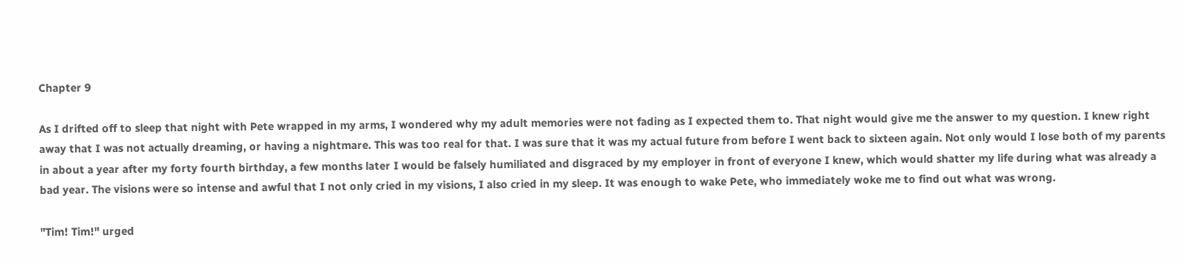Chapter 9

As I drifted off to sleep that night with Pete wrapped in my arms, I wondered why my adult memories were not fading as I expected them to. That night would give me the answer to my question. I knew right away that I was not actually dreaming, or having a nightmare. This was too real for that. I was sure that it was my actual future from before I went back to sixteen again. Not only would I lose both of my parents in about a year after my forty fourth birthday, a few months later I would be falsely humiliated and disgraced by my employer in front of everyone I knew, which would shatter my life during what was already a bad year. The visions were so intense and awful that I not only cried in my visions, I also cried in my sleep. It was enough to wake Pete, who immediately woke me to find out what was wrong.

"Tim! Tim!" urged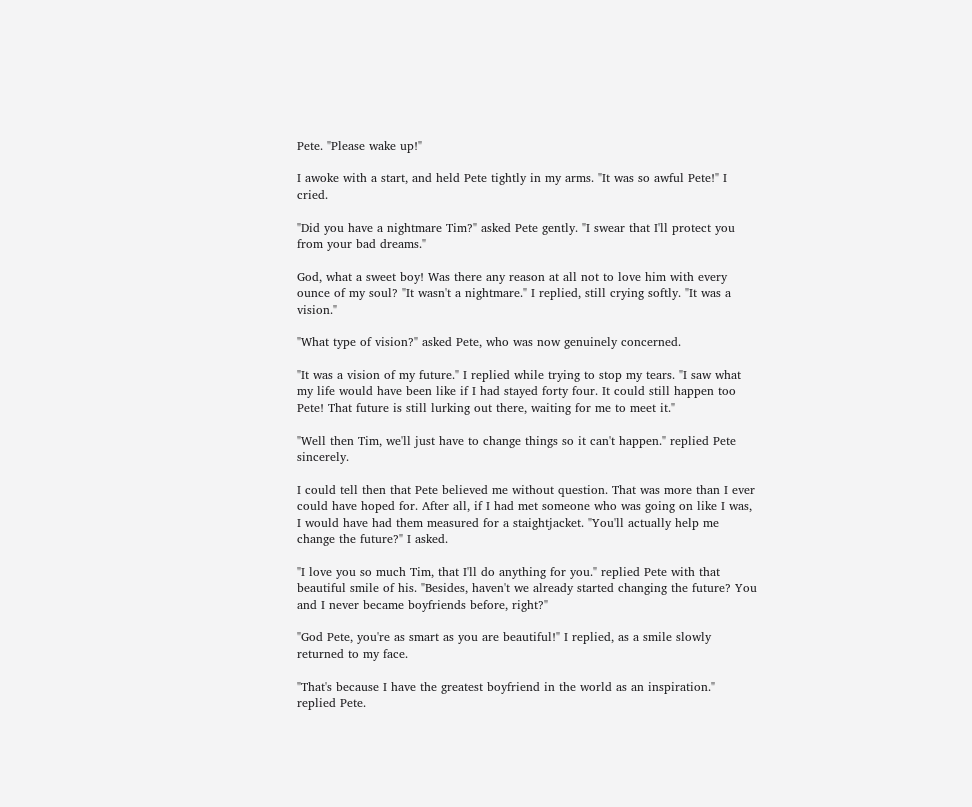Pete. "Please wake up!"

I awoke with a start, and held Pete tightly in my arms. "It was so awful Pete!" I cried.

"Did you have a nightmare Tim?" asked Pete gently. "I swear that I'll protect you from your bad dreams."

God, what a sweet boy! Was there any reason at all not to love him with every ounce of my soul? "It wasn't a nightmare." I replied, still crying softly. "It was a vision."

"What type of vision?" asked Pete, who was now genuinely concerned.

"It was a vision of my future." I replied while trying to stop my tears. "I saw what my life would have been like if I had stayed forty four. It could still happen too Pete! That future is still lurking out there, waiting for me to meet it."

"Well then Tim, we'll just have to change things so it can't happen." replied Pete sincerely.

I could tell then that Pete believed me without question. That was more than I ever could have hoped for. After all, if I had met someone who was going on like I was, I would have had them measured for a staightjacket. "You'll actually help me change the future?" I asked.

"I love you so much Tim, that I'll do anything for you." replied Pete with that beautiful smile of his. "Besides, haven't we already started changing the future? You and I never became boyfriends before, right?"

"God Pete, you're as smart as you are beautiful!" I replied, as a smile slowly returned to my face.

"That's because I have the greatest boyfriend in the world as an inspiration." replied Pete.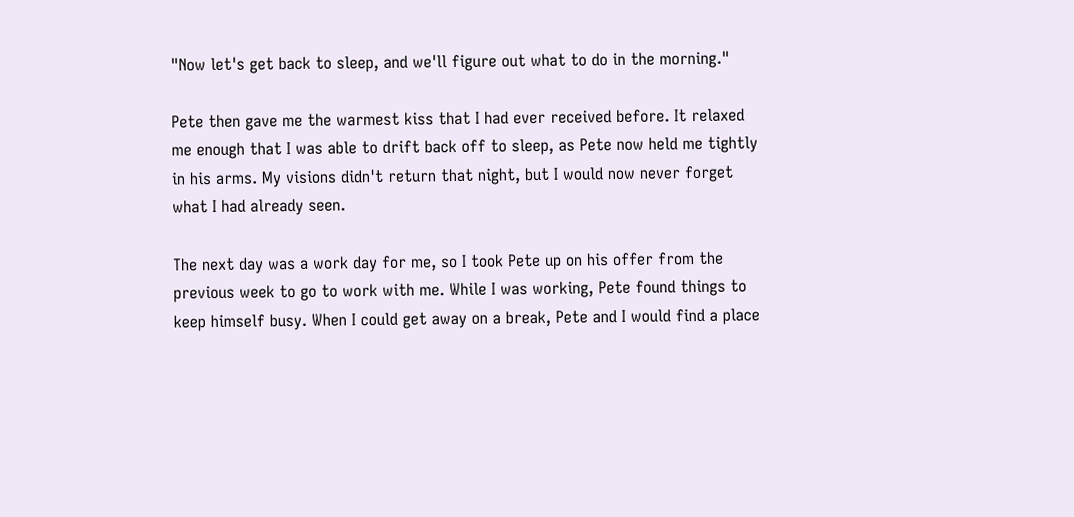"Now let's get back to sleep, and we'll figure out what to do in the morning."

Pete then gave me the warmest kiss that I had ever received before. It relaxed me enough that I was able to drift back off to sleep, as Pete now held me tightly in his arms. My visions didn't return that night, but I would now never forget what I had already seen.

The next day was a work day for me, so I took Pete up on his offer from the previous week to go to work with me. While I was working, Pete found things to keep himself busy. When I could get away on a break, Pete and I would find a place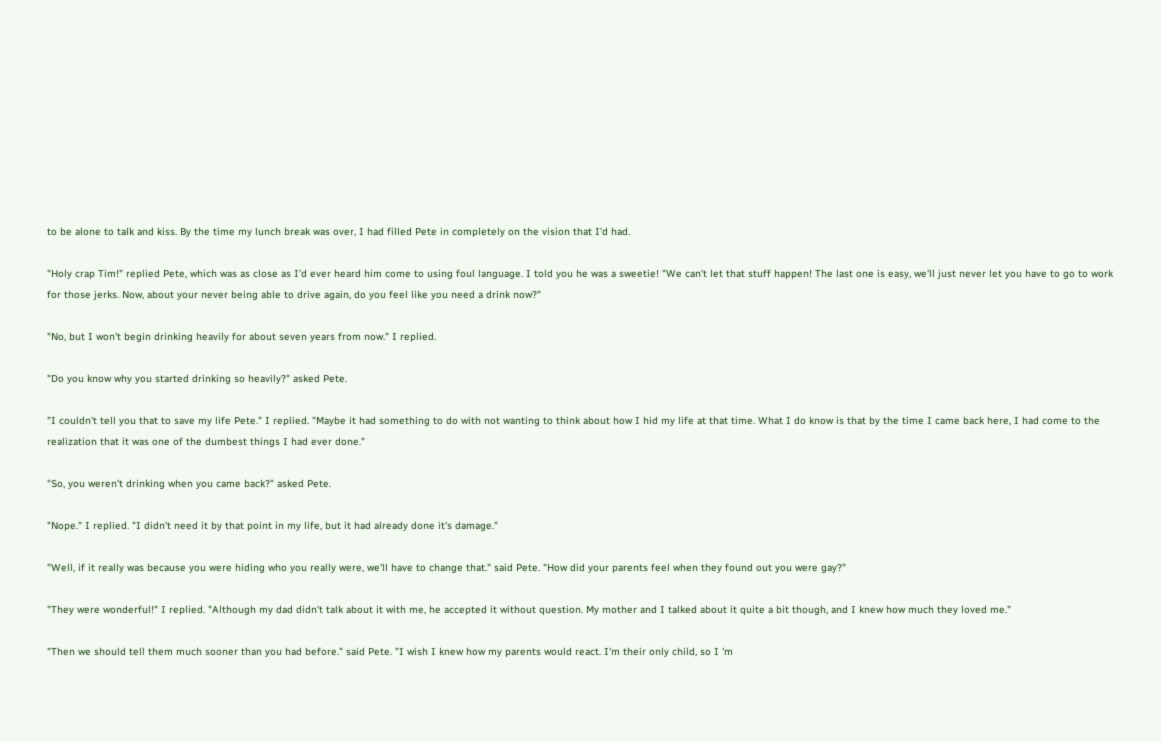to be alone to talk and kiss. By the time my lunch break was over, I had filled Pete in completely on the vision that I'd had.

"Holy crap Tim!" replied Pete, which was as close as I'd ever heard him come to using foul language. I told you he was a sweetie! "We can't let that stuff happen! The last one is easy, we'll just never let you have to go to work for those jerks. Now, about your never being able to drive again, do you feel like you need a drink now?"

"No, but I won't begin drinking heavily for about seven years from now." I replied.

"Do you know why you started drinking so heavily?" asked Pete.

"I couldn't tell you that to save my life Pete." I replied. "Maybe it had something to do with not wanting to think about how I hid my life at that time. What I do know is that by the time I came back here, I had come to the realization that it was one of the dumbest things I had ever done."

"So, you weren't drinking when you came back?" asked Pete.

"Nope." I replied. "I didn't need it by that point in my life, but it had already done it's damage."

"Well, if it really was because you were hiding who you really were, we'll have to change that." said Pete. "How did your parents feel when they found out you were gay?"

"They were wonderful!" I replied. "Although my dad didn't talk about it with me, he accepted it without question. My mother and I talked about it quite a bit though, and I knew how much they loved me."

"Then we should tell them much sooner than you had before." said Pete. "I wish I knew how my parents would react. I'm their only child, so I 'm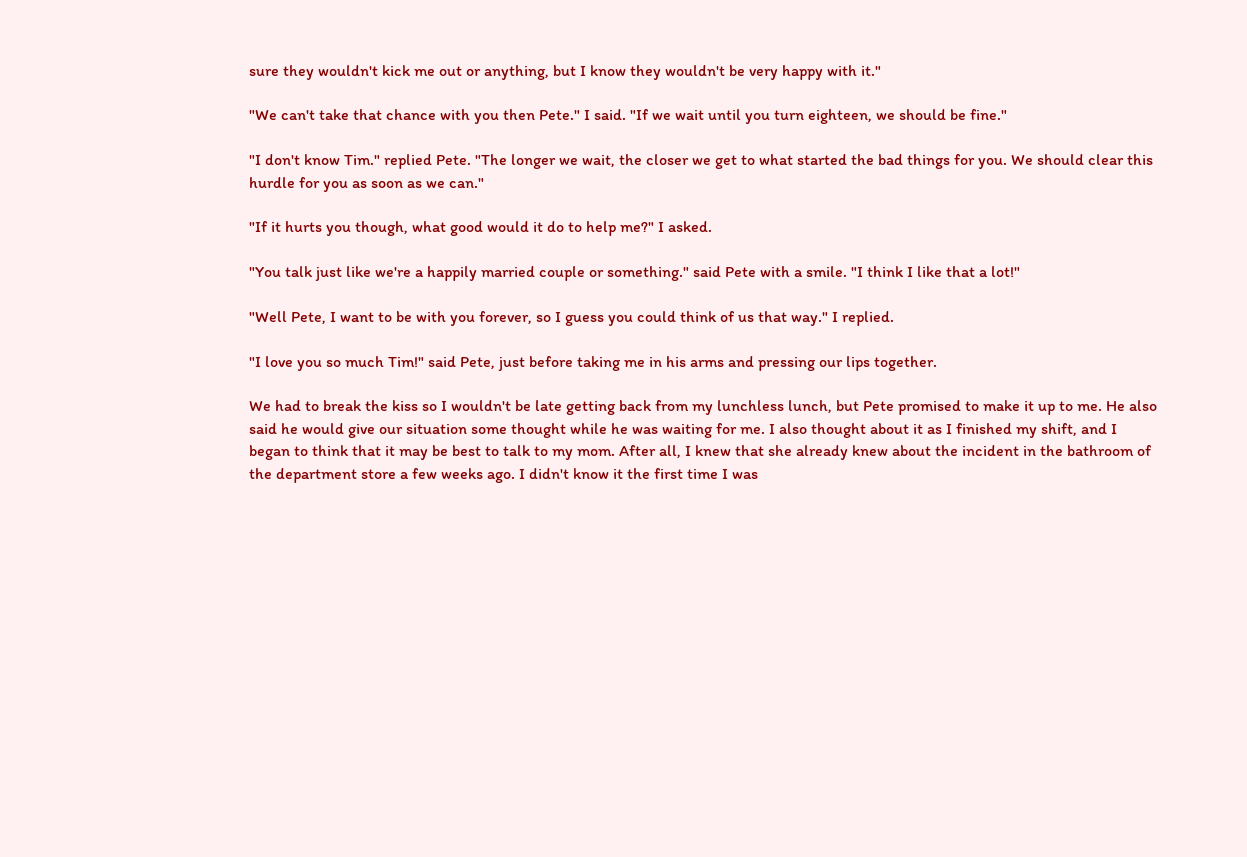sure they wouldn't kick me out or anything, but I know they wouldn't be very happy with it."

"We can't take that chance with you then Pete." I said. "If we wait until you turn eighteen, we should be fine."

"I don't know Tim." replied Pete. "The longer we wait, the closer we get to what started the bad things for you. We should clear this hurdle for you as soon as we can."

"If it hurts you though, what good would it do to help me?" I asked.

"You talk just like we're a happily married couple or something." said Pete with a smile. "I think I like that a lot!"

"Well Pete, I want to be with you forever, so I guess you could think of us that way." I replied.

"I love you so much Tim!" said Pete, just before taking me in his arms and pressing our lips together.

We had to break the kiss so I wouldn't be late getting back from my lunchless lunch, but Pete promised to make it up to me. He also said he would give our situation some thought while he was waiting for me. I also thought about it as I finished my shift, and I began to think that it may be best to talk to my mom. After all, I knew that she already knew about the incident in the bathroom of the department store a few weeks ago. I didn't know it the first time I was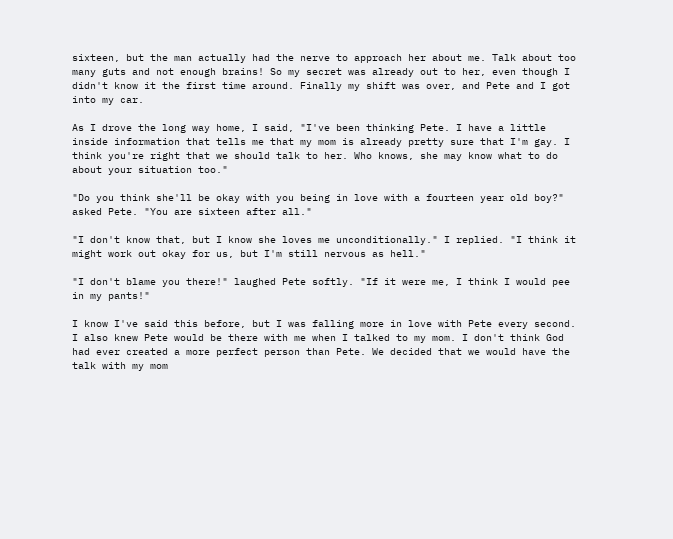sixteen, but the man actually had the nerve to approach her about me. Talk about too many guts and not enough brains! So my secret was already out to her, even though I didn't know it the first time around. Finally my shift was over, and Pete and I got into my car.

As I drove the long way home, I said, "I've been thinking Pete. I have a little inside information that tells me that my mom is already pretty sure that I'm gay. I think you're right that we should talk to her. Who knows, she may know what to do about your situation too."

"Do you think she'll be okay with you being in love with a fourteen year old boy?" asked Pete. "You are sixteen after all."

"I don't know that, but I know she loves me unconditionally." I replied. "I think it might work out okay for us, but I'm still nervous as hell."

"I don't blame you there!" laughed Pete softly. "If it were me, I think I would pee in my pants!"

I know I've said this before, but I was falling more in love with Pete every second. I also knew Pete would be there with me when I talked to my mom. I don't think God had ever created a more perfect person than Pete. We decided that we would have the talk with my mom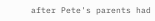after Pete's parents had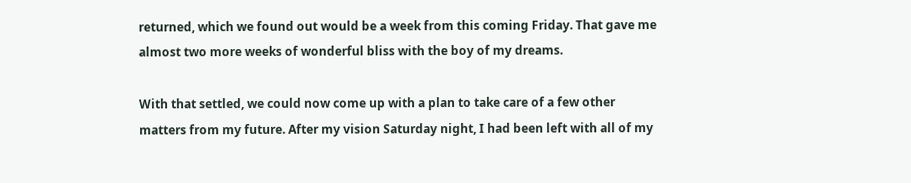returned, which we found out would be a week from this coming Friday. That gave me almost two more weeks of wonderful bliss with the boy of my dreams.

With that settled, we could now come up with a plan to take care of a few other matters from my future. After my vision Saturday night, I had been left with all of my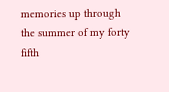memories up through the summer of my forty fifth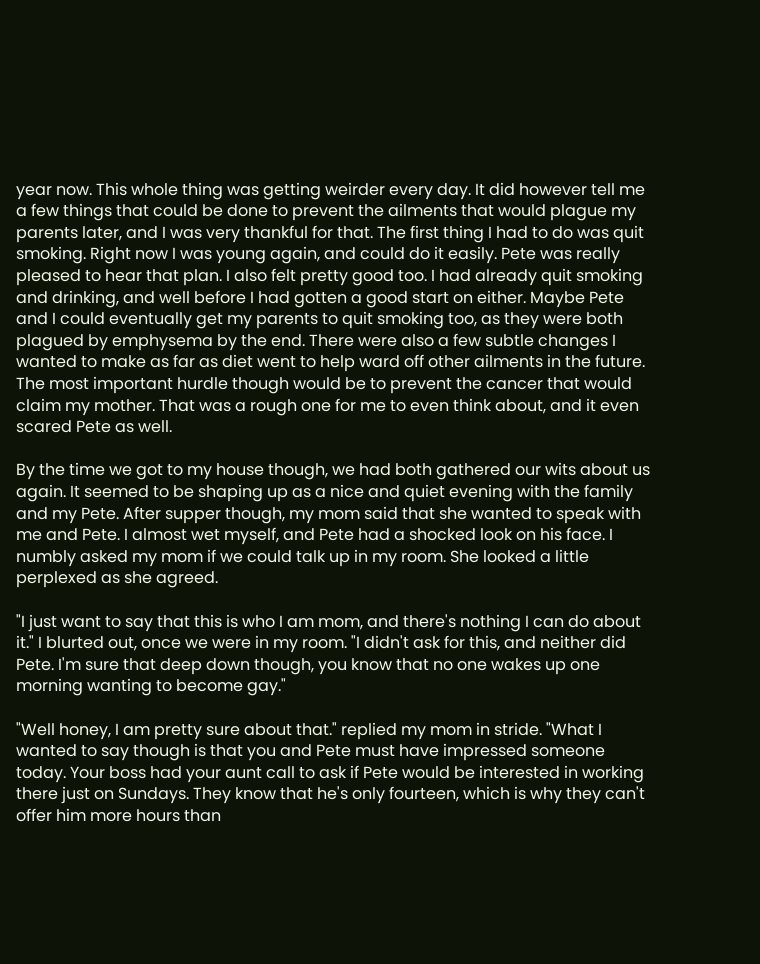year now. This whole thing was getting weirder every day. It did however tell me a few things that could be done to prevent the ailments that would plague my parents later, and I was very thankful for that. The first thing I had to do was quit smoking. Right now I was young again, and could do it easily. Pete was really pleased to hear that plan. I also felt pretty good too. I had already quit smoking and drinking, and well before I had gotten a good start on either. Maybe Pete and I could eventually get my parents to quit smoking too, as they were both plagued by emphysema by the end. There were also a few subtle changes I wanted to make as far as diet went to help ward off other ailments in the future. The most important hurdle though would be to prevent the cancer that would claim my mother. That was a rough one for me to even think about, and it even scared Pete as well.

By the time we got to my house though, we had both gathered our wits about us again. It seemed to be shaping up as a nice and quiet evening with the family and my Pete. After supper though, my mom said that she wanted to speak with me and Pete. I almost wet myself, and Pete had a shocked look on his face. I numbly asked my mom if we could talk up in my room. She looked a little perplexed as she agreed.

"I just want to say that this is who I am mom, and there's nothing I can do about it." I blurted out, once we were in my room. "I didn't ask for this, and neither did Pete. I'm sure that deep down though, you know that no one wakes up one morning wanting to become gay."

"Well honey, I am pretty sure about that." replied my mom in stride. "What I wanted to say though is that you and Pete must have impressed someone today. Your boss had your aunt call to ask if Pete would be interested in working there just on Sundays. They know that he's only fourteen, which is why they can't offer him more hours than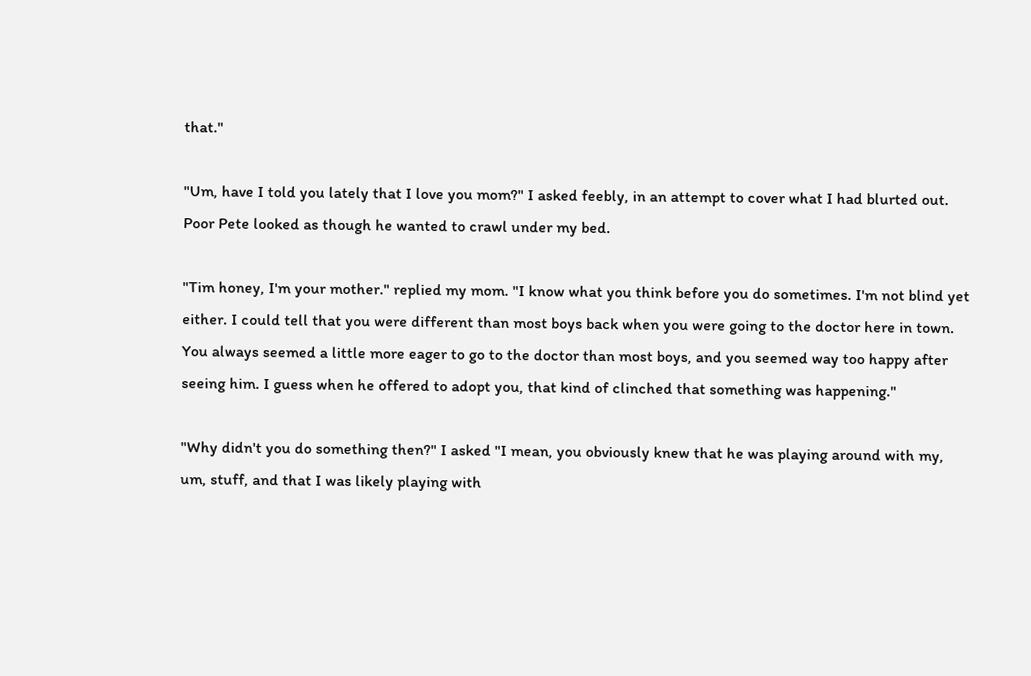that."

"Um, have I told you lately that I love you mom?" I asked feebly, in an attempt to cover what I had blurted out. Poor Pete looked as though he wanted to crawl under my bed.

"Tim honey, I'm your mother." replied my mom. "I know what you think before you do sometimes. I'm not blind yet either. I could tell that you were different than most boys back when you were going to the doctor here in town. You always seemed a little more eager to go to the doctor than most boys, and you seemed way too happy after seeing him. I guess when he offered to adopt you, that kind of clinched that something was happening."

"Why didn't you do something then?" I asked "I mean, you obviously knew that he was playing around with my, um, stuff, and that I was likely playing with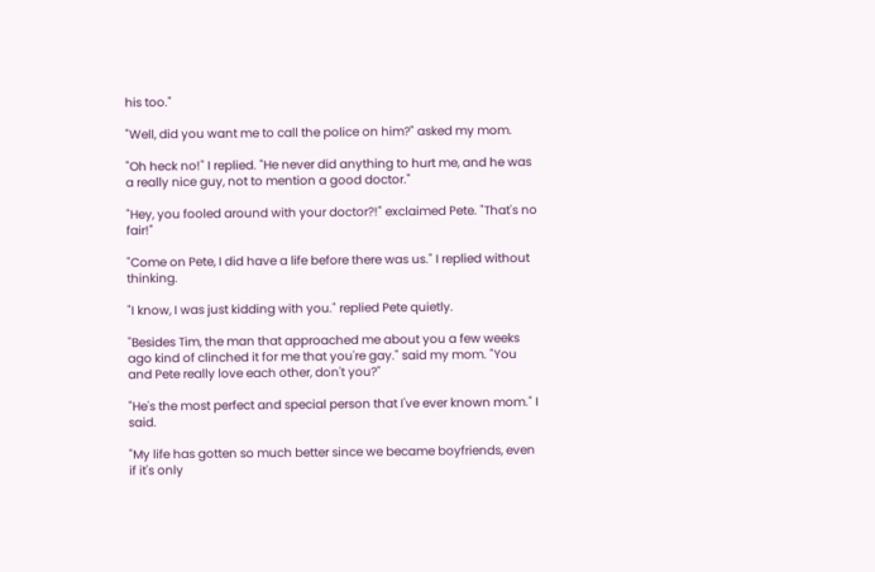his too."

"Well, did you want me to call the police on him?" asked my mom.

"Oh heck no!" I replied. "He never did anything to hurt me, and he was a really nice guy, not to mention a good doctor."

"Hey, you fooled around with your doctor?!" exclaimed Pete. "That's no fair!"

"Come on Pete, I did have a life before there was us." I replied without thinking.

"I know, I was just kidding with you." replied Pete quietly.

"Besides Tim, the man that approached me about you a few weeks ago kind of clinched it for me that you're gay." said my mom. "You and Pete really love each other, don't you?"

"He's the most perfect and special person that I've ever known mom." I said.

"My life has gotten so much better since we became boyfriends, even if it's only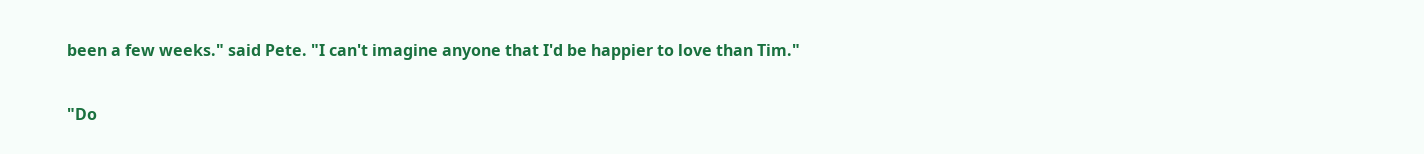been a few weeks." said Pete. "I can't imagine anyone that I'd be happier to love than Tim."

"Do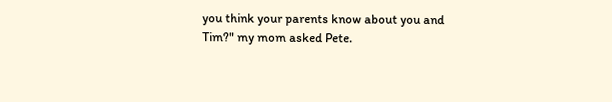you think your parents know about you and Tim?" my mom asked Pete.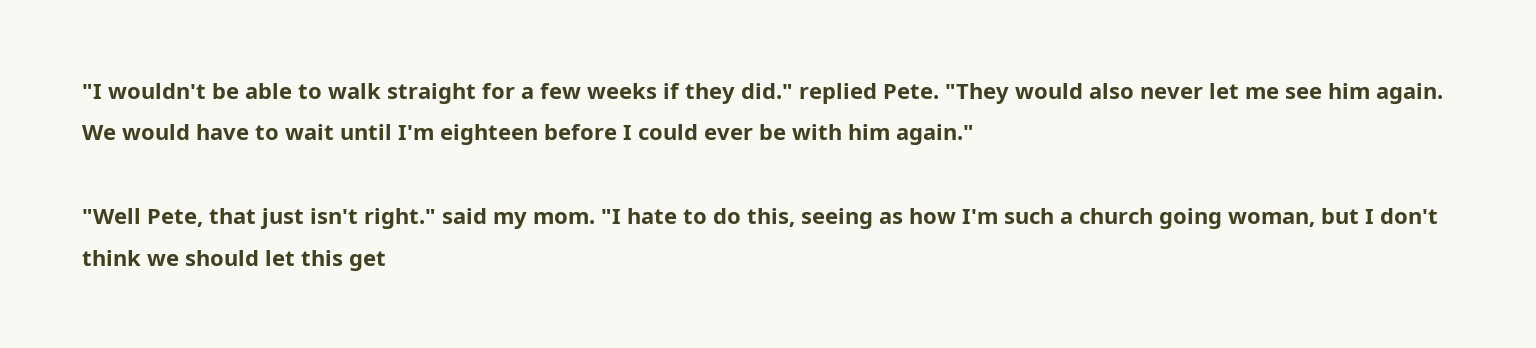"I wouldn't be able to walk straight for a few weeks if they did." replied Pete. "They would also never let me see him again. We would have to wait until I'm eighteen before I could ever be with him again."

"Well Pete, that just isn't right." said my mom. "I hate to do this, seeing as how I'm such a church going woman, but I don't think we should let this get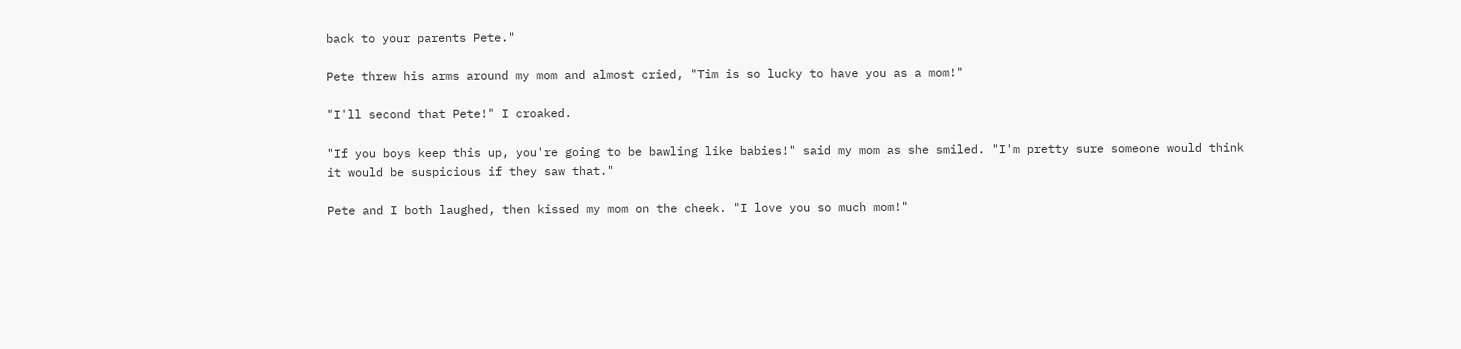back to your parents Pete."

Pete threw his arms around my mom and almost cried, "Tim is so lucky to have you as a mom!"

"I'll second that Pete!" I croaked.

"If you boys keep this up, you're going to be bawling like babies!" said my mom as she smiled. "I'm pretty sure someone would think it would be suspicious if they saw that."

Pete and I both laughed, then kissed my mom on the cheek. "I love you so much mom!"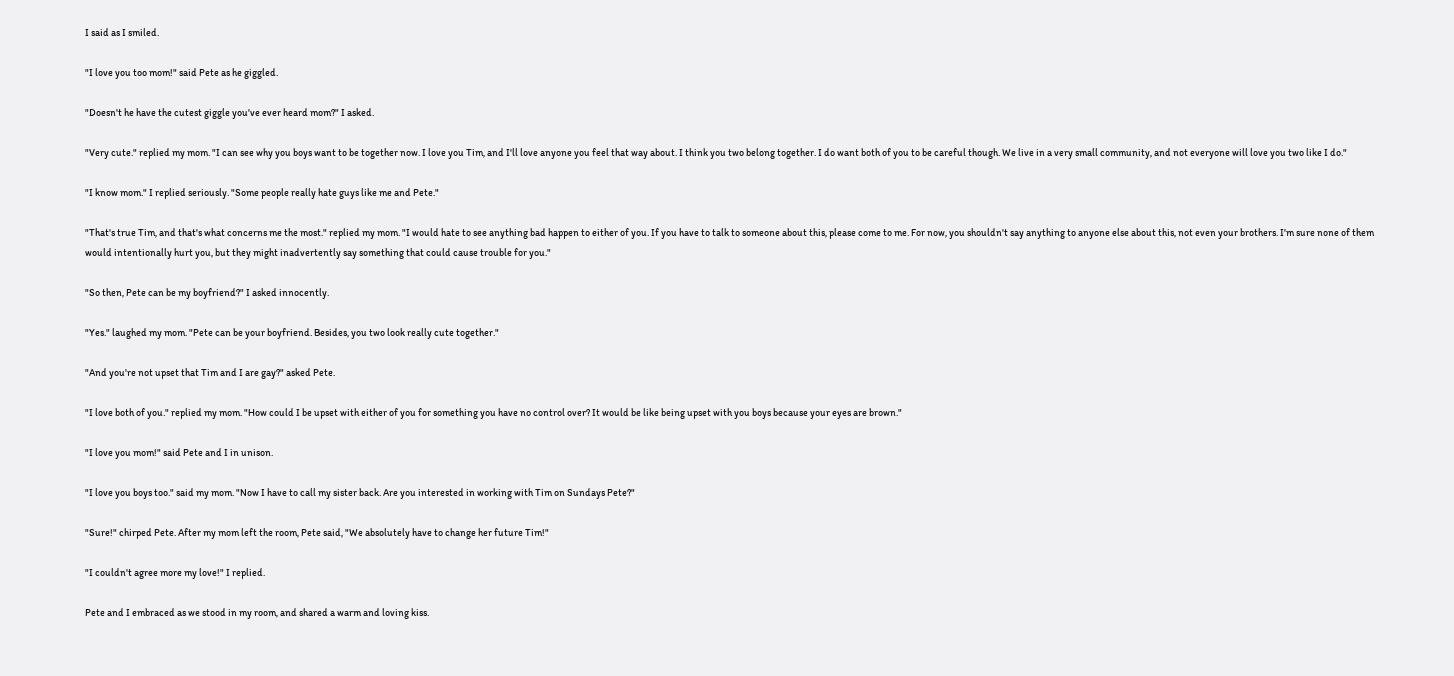I said as I smiled.

"I love you too mom!" said Pete as he giggled.

"Doesn't he have the cutest giggle you've ever heard mom?" I asked.

"Very cute." replied my mom. "I can see why you boys want to be together now. I love you Tim, and I'll love anyone you feel that way about. I think you two belong together. I do want both of you to be careful though. We live in a very small community, and not everyone will love you two like I do."

"I know mom." I replied seriously. "Some people really hate guys like me and Pete."

"That's true Tim, and that's what concerns me the most." replied my mom. "I would hate to see anything bad happen to either of you. If you have to talk to someone about this, please come to me. For now, you shouldn't say anything to anyone else about this, not even your brothers. I'm sure none of them would intentionally hurt you, but they might inadvertently say something that could cause trouble for you."

"So then, Pete can be my boyfriend?" I asked innocently.

"Yes." laughed my mom. "Pete can be your boyfriend. Besides, you two look really cute together."

"And you're not upset that Tim and I are gay?" asked Pete.

"I love both of you." replied my mom. "How could I be upset with either of you for something you have no control over? It would be like being upset with you boys because your eyes are brown."

"I love you mom!" said Pete and I in unison.

"I love you boys too." said my mom. "Now I have to call my sister back. Are you interested in working with Tim on Sundays Pete?"

"Sure!" chirped Pete. After my mom left the room, Pete said, "We absolutely have to change her future Tim!"

"I couldn't agree more my love!" I replied.

Pete and I embraced as we stood in my room, and shared a warm and loving kiss.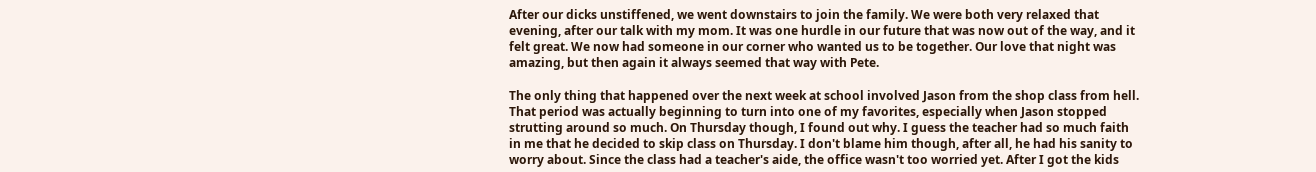After our dicks unstiffened, we went downstairs to join the family. We were both very relaxed that evening, after our talk with my mom. It was one hurdle in our future that was now out of the way, and it felt great. We now had someone in our corner who wanted us to be together. Our love that night was amazing, but then again it always seemed that way with Pete.

The only thing that happened over the next week at school involved Jason from the shop class from hell. That period was actually beginning to turn into one of my favorites, especially when Jason stopped strutting around so much. On Thursday though, I found out why. I guess the teacher had so much faith in me that he decided to skip class on Thursday. I don't blame him though, after all, he had his sanity to worry about. Since the class had a teacher's aide, the office wasn't too worried yet. After I got the kids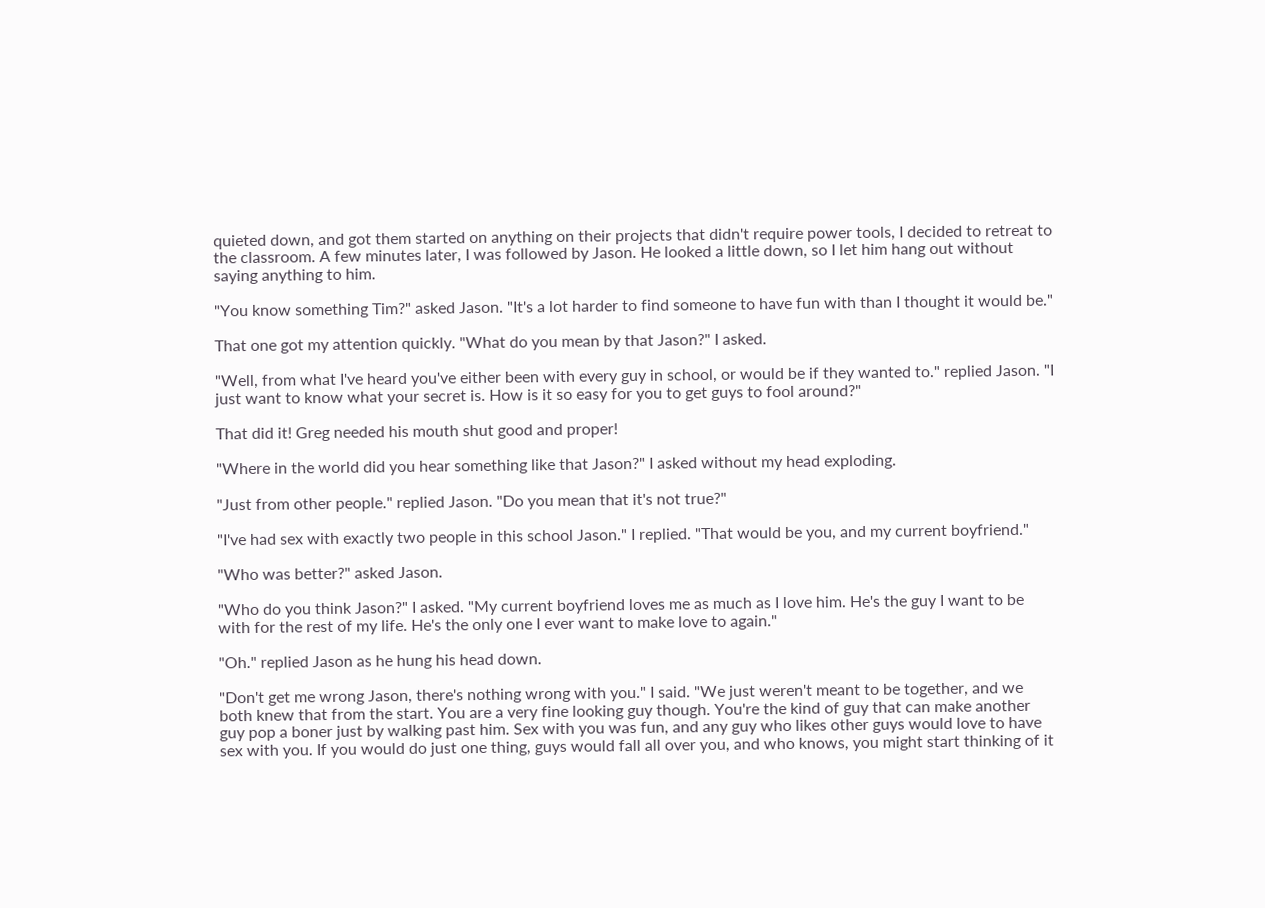quieted down, and got them started on anything on their projects that didn't require power tools, I decided to retreat to the classroom. A few minutes later, I was followed by Jason. He looked a little down, so I let him hang out without saying anything to him.

"You know something Tim?" asked Jason. "It's a lot harder to find someone to have fun with than I thought it would be."

That one got my attention quickly. "What do you mean by that Jason?" I asked.

"Well, from what I've heard you've either been with every guy in school, or would be if they wanted to." replied Jason. "I just want to know what your secret is. How is it so easy for you to get guys to fool around?"

That did it! Greg needed his mouth shut good and proper!

"Where in the world did you hear something like that Jason?" I asked without my head exploding.

"Just from other people." replied Jason. "Do you mean that it's not true?"

"I've had sex with exactly two people in this school Jason." I replied. "That would be you, and my current boyfriend."

"Who was better?" asked Jason.

"Who do you think Jason?" I asked. "My current boyfriend loves me as much as I love him. He's the guy I want to be with for the rest of my life. He's the only one I ever want to make love to again."

"Oh." replied Jason as he hung his head down.

"Don't get me wrong Jason, there's nothing wrong with you." I said. "We just weren't meant to be together, and we both knew that from the start. You are a very fine looking guy though. You're the kind of guy that can make another guy pop a boner just by walking past him. Sex with you was fun, and any guy who likes other guys would love to have sex with you. If you would do just one thing, guys would fall all over you, and who knows, you might start thinking of it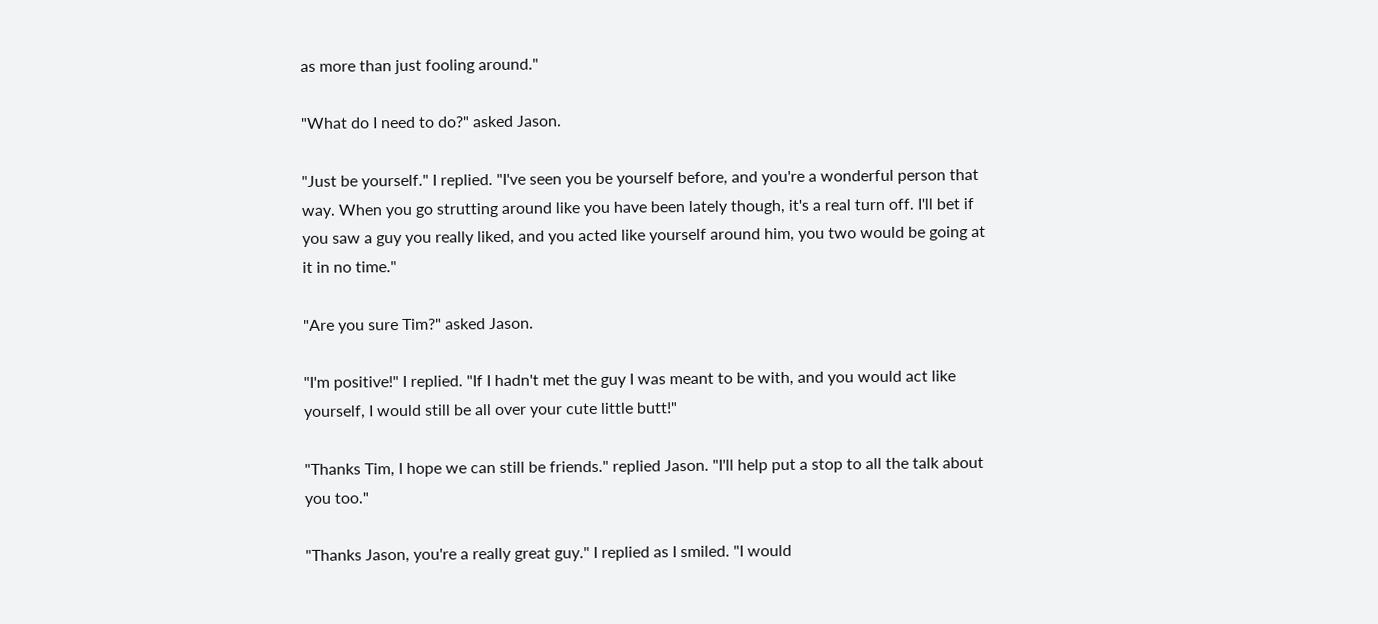as more than just fooling around."

"What do I need to do?" asked Jason.

"Just be yourself." I replied. "I've seen you be yourself before, and you're a wonderful person that way. When you go strutting around like you have been lately though, it's a real turn off. I'll bet if you saw a guy you really liked, and you acted like yourself around him, you two would be going at it in no time."

"Are you sure Tim?" asked Jason.

"I'm positive!" I replied. "If I hadn't met the guy I was meant to be with, and you would act like yourself, I would still be all over your cute little butt!"

"Thanks Tim, I hope we can still be friends." replied Jason. "I'll help put a stop to all the talk about you too."

"Thanks Jason, you're a really great guy." I replied as I smiled. "I would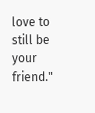love to still be your friend."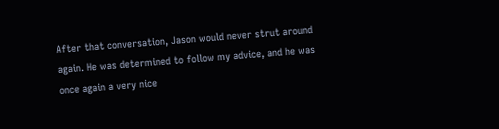After that conversation, Jason would never strut around again. He was determined to follow my advice, and he was once again a very nice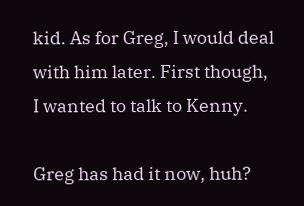kid. As for Greg, I would deal with him later. First though, I wanted to talk to Kenny.

Greg has had it now, huh?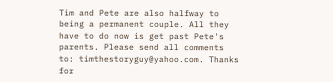Tim and Pete are also halfway to being a permanent couple. All they have to do now is get past Pete's parents. Please send all comments to: timthestoryguy@yahoo.com. Thanks for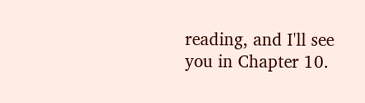reading, and I'll see you in Chapter 10.